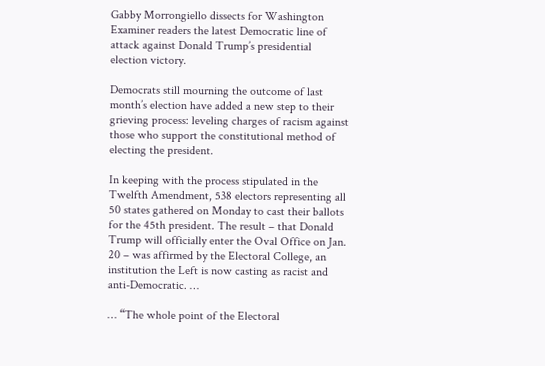Gabby Morrongiello dissects for Washington Examiner readers the latest Democratic line of attack against Donald Trump’s presidential election victory.

Democrats still mourning the outcome of last month’s election have added a new step to their grieving process: leveling charges of racism against those who support the constitutional method of electing the president.

In keeping with the process stipulated in the Twelfth Amendment, 538 electors representing all 50 states gathered on Monday to cast their ballots for the 45th president. The result – that Donald Trump will officially enter the Oval Office on Jan. 20 – was affirmed by the Electoral College, an institution the Left is now casting as racist and anti-Democratic. …

… “The whole point of the Electoral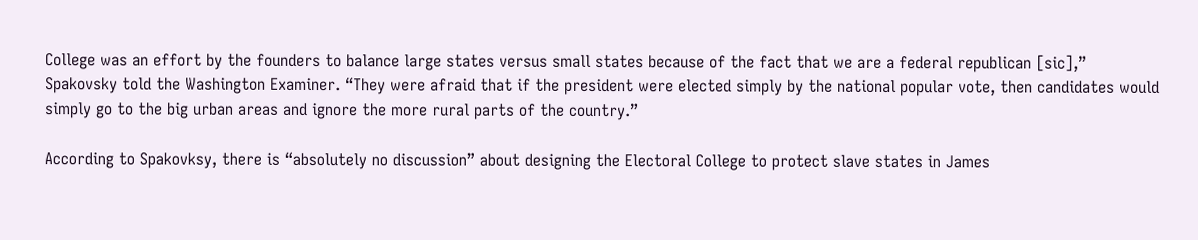College was an effort by the founders to balance large states versus small states because of the fact that we are a federal republican [sic],” Spakovsky told the Washington Examiner. “They were afraid that if the president were elected simply by the national popular vote, then candidates would simply go to the big urban areas and ignore the more rural parts of the country.”

According to Spakovksy, there is “absolutely no discussion” about designing the Electoral College to protect slave states in James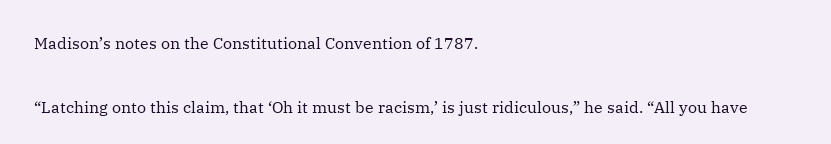Madison’s notes on the Constitutional Convention of 1787.

“Latching onto this claim, that ‘Oh it must be racism,’ is just ridiculous,” he said. “All you have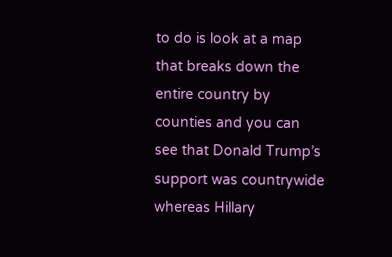to do is look at a map that breaks down the entire country by counties and you can see that Donald Trump’s support was countrywide whereas Hillary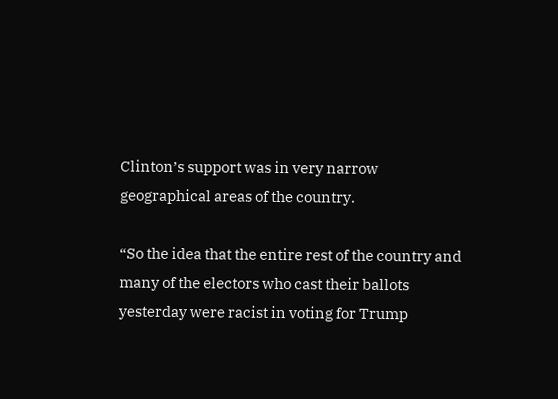Clinton’s support was in very narrow geographical areas of the country.

“So the idea that the entire rest of the country and many of the electors who cast their ballots yesterday were racist in voting for Trump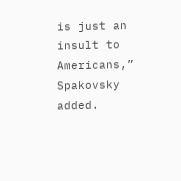is just an insult to Americans,” Spakovsky added.